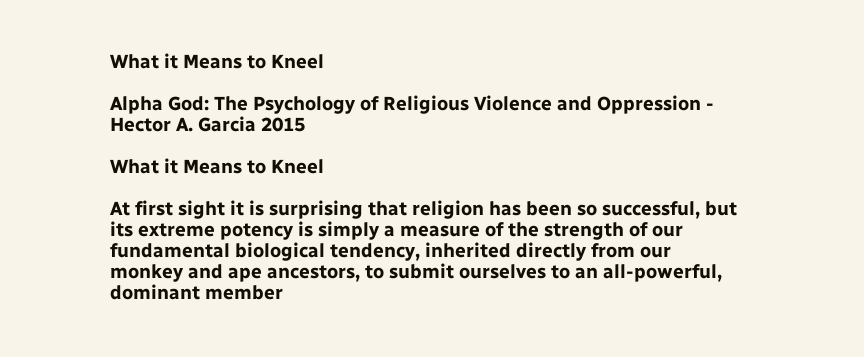What it Means to Kneel

Alpha God: The Psychology of Religious Violence and Oppression - Hector A. Garcia 2015

What it Means to Kneel

At first sight it is surprising that religion has been so successful, but its extreme potency is simply a measure of the strength of our fundamental biological tendency, inherited directly from our monkey and ape ancestors, to submit ourselves to an all-powerful, dominant member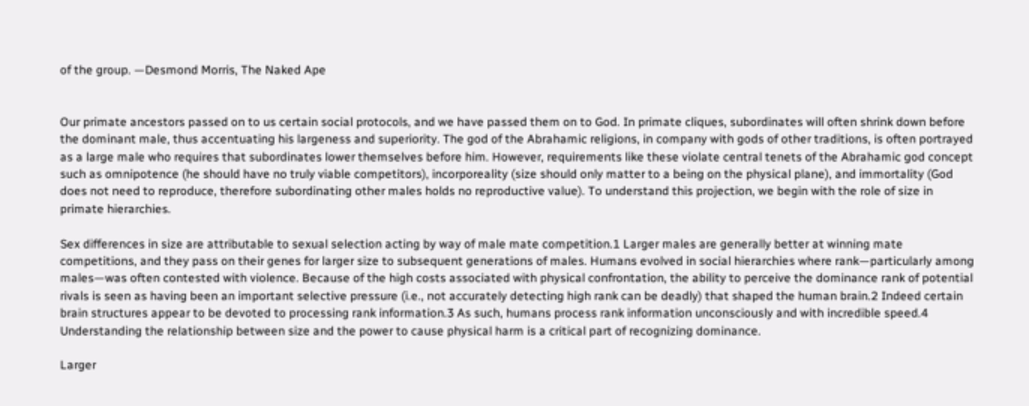of the group. —Desmond Morris, The Naked Ape


Our primate ancestors passed on to us certain social protocols, and we have passed them on to God. In primate cliques, subordinates will often shrink down before the dominant male, thus accentuating his largeness and superiority. The god of the Abrahamic religions, in company with gods of other traditions, is often portrayed as a large male who requires that subordinates lower themselves before him. However, requirements like these violate central tenets of the Abrahamic god concept such as omnipotence (he should have no truly viable competitors), incorporeality (size should only matter to a being on the physical plane), and immortality (God does not need to reproduce, therefore subordinating other males holds no reproductive value). To understand this projection, we begin with the role of size in primate hierarchies.

Sex differences in size are attributable to sexual selection acting by way of male mate competition.1 Larger males are generally better at winning mate competitions, and they pass on their genes for larger size to subsequent generations of males. Humans evolved in social hierarchies where rank—particularly among males—was often contested with violence. Because of the high costs associated with physical confrontation, the ability to perceive the dominance rank of potential rivals is seen as having been an important selective pressure (i.e., not accurately detecting high rank can be deadly) that shaped the human brain.2 Indeed certain brain structures appear to be devoted to processing rank information.3 As such, humans process rank information unconsciously and with incredible speed.4 Understanding the relationship between size and the power to cause physical harm is a critical part of recognizing dominance.

Larger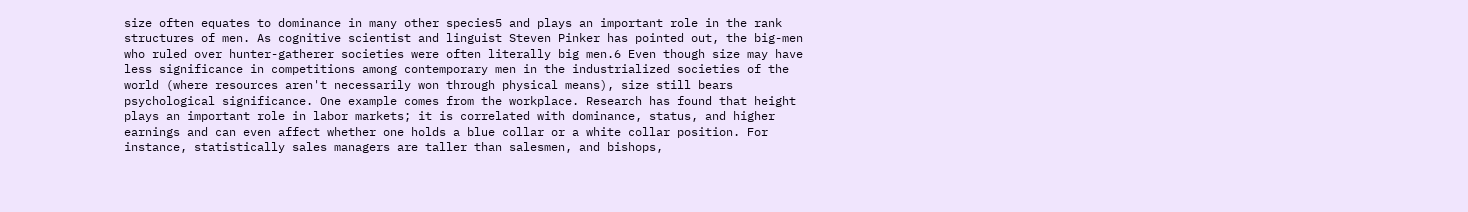size often equates to dominance in many other species5 and plays an important role in the rank structures of men. As cognitive scientist and linguist Steven Pinker has pointed out, the big-men who ruled over hunter-gatherer societies were often literally big men.6 Even though size may have less significance in competitions among contemporary men in the industrialized societies of the world (where resources aren't necessarily won through physical means), size still bears psychological significance. One example comes from the workplace. Research has found that height plays an important role in labor markets; it is correlated with dominance, status, and higher earnings and can even affect whether one holds a blue collar or a white collar position. For instance, statistically sales managers are taller than salesmen, and bishops,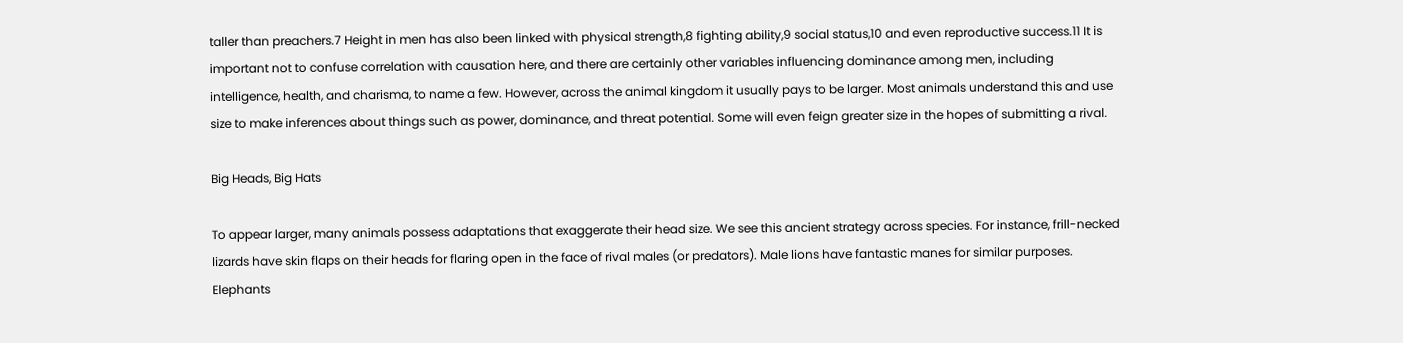taller than preachers.7 Height in men has also been linked with physical strength,8 fighting ability,9 social status,10 and even reproductive success.11 It is important not to confuse correlation with causation here, and there are certainly other variables influencing dominance among men, including intelligence, health, and charisma, to name a few. However, across the animal kingdom it usually pays to be larger. Most animals understand this and use size to make inferences about things such as power, dominance, and threat potential. Some will even feign greater size in the hopes of submitting a rival.

Big Heads, Big Hats

To appear larger, many animals possess adaptations that exaggerate their head size. We see this ancient strategy across species. For instance, frill-necked lizards have skin flaps on their heads for flaring open in the face of rival males (or predators). Male lions have fantastic manes for similar purposes. Elephants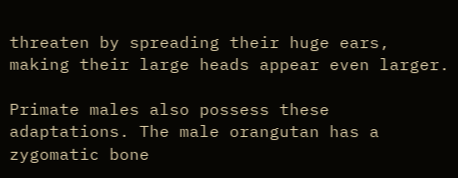threaten by spreading their huge ears, making their large heads appear even larger.

Primate males also possess these adaptations. The male orangutan has a zygomatic bone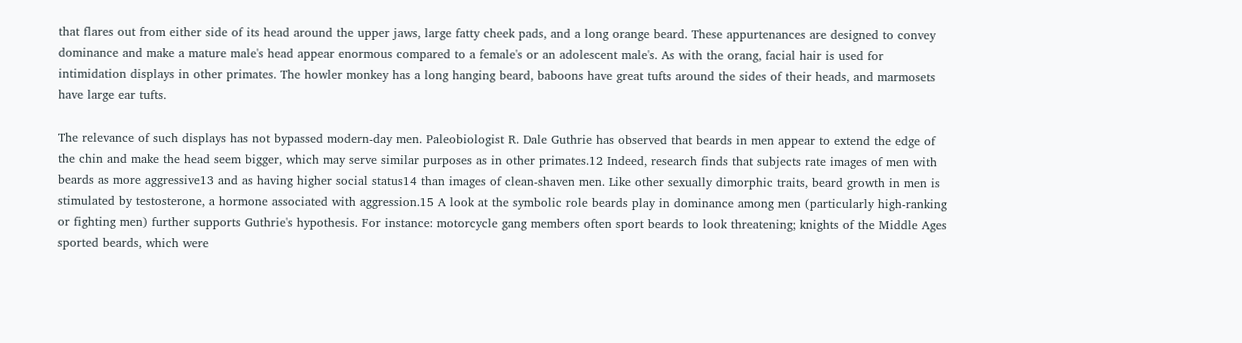that flares out from either side of its head around the upper jaws, large fatty cheek pads, and a long orange beard. These appurtenances are designed to convey dominance and make a mature male's head appear enormous compared to a female's or an adolescent male's. As with the orang, facial hair is used for intimidation displays in other primates. The howler monkey has a long hanging beard, baboons have great tufts around the sides of their heads, and marmosets have large ear tufts.

The relevance of such displays has not bypassed modern-day men. Paleobiologist R. Dale Guthrie has observed that beards in men appear to extend the edge of the chin and make the head seem bigger, which may serve similar purposes as in other primates.12 Indeed, research finds that subjects rate images of men with beards as more aggressive13 and as having higher social status14 than images of clean-shaven men. Like other sexually dimorphic traits, beard growth in men is stimulated by testosterone, a hormone associated with aggression.15 A look at the symbolic role beards play in dominance among men (particularly high-ranking or fighting men) further supports Guthrie's hypothesis. For instance: motorcycle gang members often sport beards to look threatening; knights of the Middle Ages sported beards, which were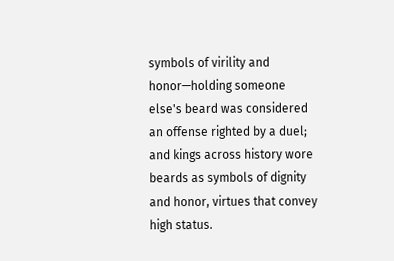symbols of virility and honor—holding someone else's beard was considered an offense righted by a duel; and kings across history wore beards as symbols of dignity and honor, virtues that convey high status.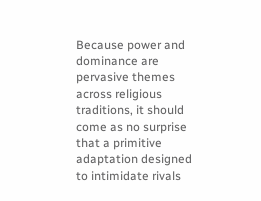Because power and dominance are pervasive themes across religious traditions, it should come as no surprise that a primitive adaptation designed to intimidate rivals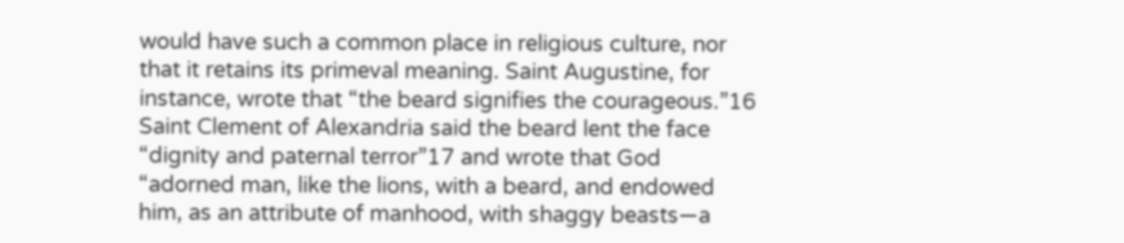would have such a common place in religious culture, nor that it retains its primeval meaning. Saint Augustine, for instance, wrote that “the beard signifies the courageous.”16 Saint Clement of Alexandria said the beard lent the face “dignity and paternal terror”17 and wrote that God “adorned man, like the lions, with a beard, and endowed him, as an attribute of manhood, with shaggy beasts—a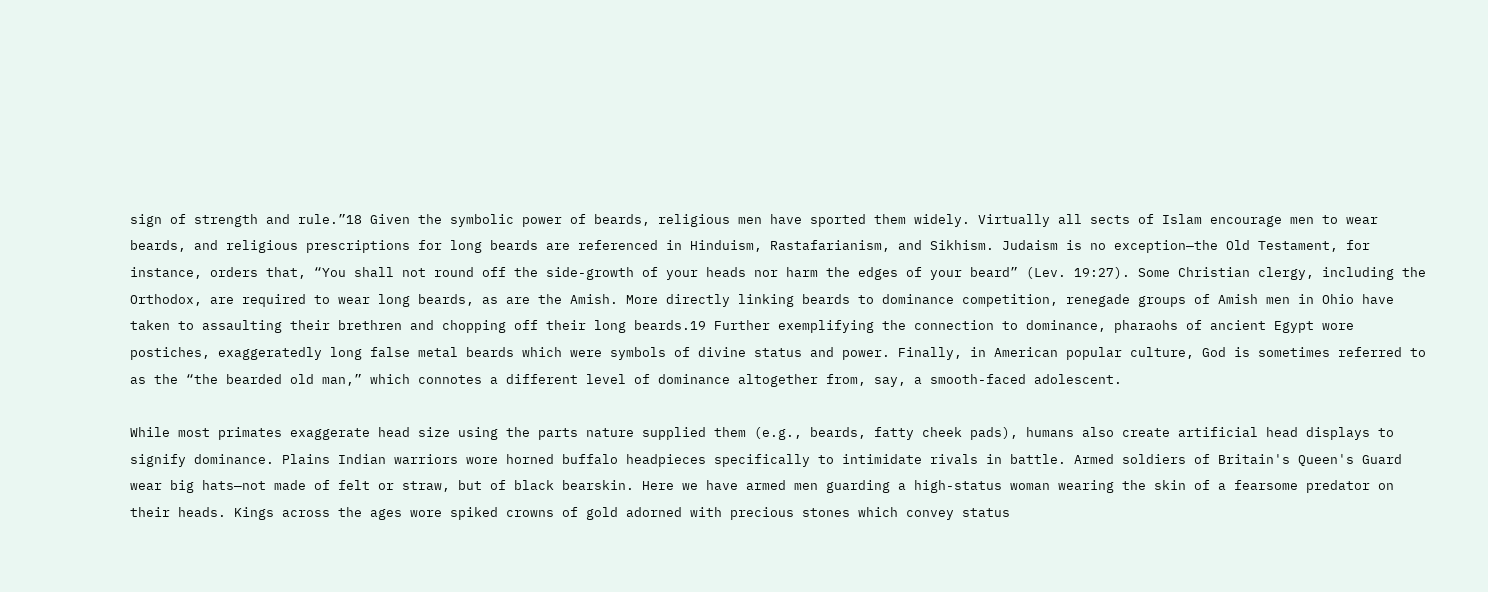sign of strength and rule.”18 Given the symbolic power of beards, religious men have sported them widely. Virtually all sects of Islam encourage men to wear beards, and religious prescriptions for long beards are referenced in Hinduism, Rastafarianism, and Sikhism. Judaism is no exception—the Old Testament, for instance, orders that, “You shall not round off the side-growth of your heads nor harm the edges of your beard” (Lev. 19:27). Some Christian clergy, including the Orthodox, are required to wear long beards, as are the Amish. More directly linking beards to dominance competition, renegade groups of Amish men in Ohio have taken to assaulting their brethren and chopping off their long beards.19 Further exemplifying the connection to dominance, pharaohs of ancient Egypt wore postiches, exaggeratedly long false metal beards which were symbols of divine status and power. Finally, in American popular culture, God is sometimes referred to as the “the bearded old man,” which connotes a different level of dominance altogether from, say, a smooth-faced adolescent.

While most primates exaggerate head size using the parts nature supplied them (e.g., beards, fatty cheek pads), humans also create artificial head displays to signify dominance. Plains Indian warriors wore horned buffalo headpieces specifically to intimidate rivals in battle. Armed soldiers of Britain's Queen's Guard wear big hats—not made of felt or straw, but of black bearskin. Here we have armed men guarding a high-status woman wearing the skin of a fearsome predator on their heads. Kings across the ages wore spiked crowns of gold adorned with precious stones which convey status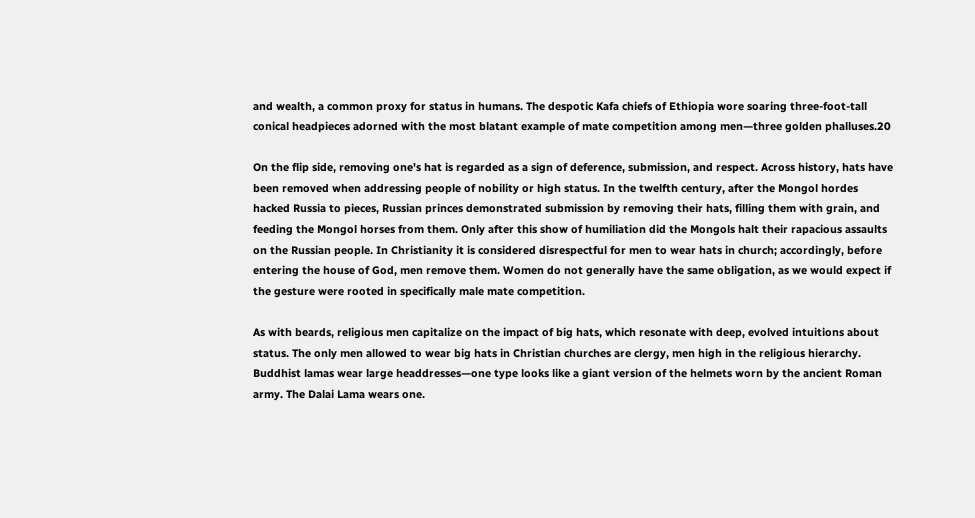and wealth, a common proxy for status in humans. The despotic Kafa chiefs of Ethiopia wore soaring three-foot-tall conical headpieces adorned with the most blatant example of mate competition among men—three golden phalluses.20

On the flip side, removing one's hat is regarded as a sign of deference, submission, and respect. Across history, hats have been removed when addressing people of nobility or high status. In the twelfth century, after the Mongol hordes hacked Russia to pieces, Russian princes demonstrated submission by removing their hats, filling them with grain, and feeding the Mongol horses from them. Only after this show of humiliation did the Mongols halt their rapacious assaults on the Russian people. In Christianity it is considered disrespectful for men to wear hats in church; accordingly, before entering the house of God, men remove them. Women do not generally have the same obligation, as we would expect if the gesture were rooted in specifically male mate competition.

As with beards, religious men capitalize on the impact of big hats, which resonate with deep, evolved intuitions about status. The only men allowed to wear big hats in Christian churches are clergy, men high in the religious hierarchy. Buddhist lamas wear large headdresses—one type looks like a giant version of the helmets worn by the ancient Roman army. The Dalai Lama wears one.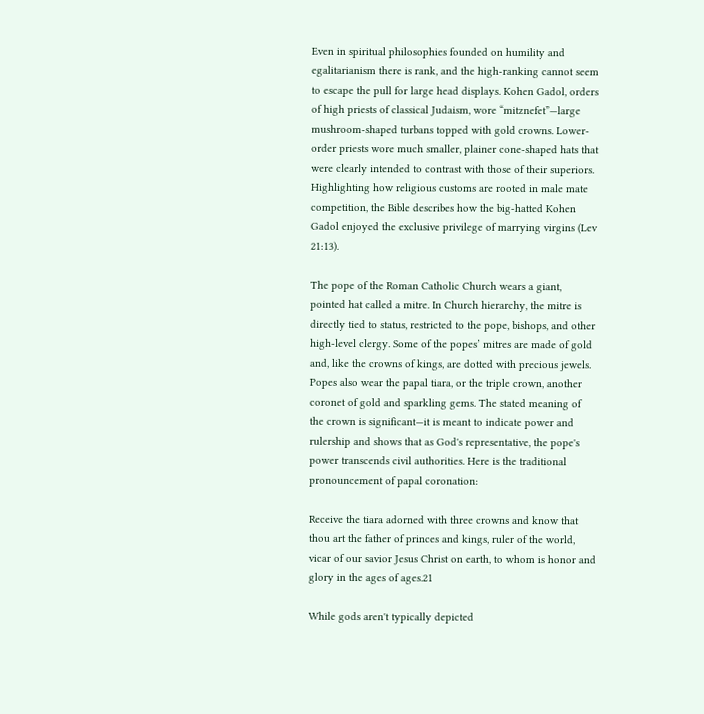Even in spiritual philosophies founded on humility and egalitarianism there is rank, and the high-ranking cannot seem to escape the pull for large head displays. Kohen Gadol, orders of high priests of classical Judaism, wore “mitznefet”—large mushroom-shaped turbans topped with gold crowns. Lower-order priests wore much smaller, plainer cone-shaped hats that were clearly intended to contrast with those of their superiors. Highlighting how religious customs are rooted in male mate competition, the Bible describes how the big-hatted Kohen Gadol enjoyed the exclusive privilege of marrying virgins (Lev 21:13).

The pope of the Roman Catholic Church wears a giant, pointed hat called a mitre. In Church hierarchy, the mitre is directly tied to status, restricted to the pope, bishops, and other high-level clergy. Some of the popes’ mitres are made of gold and, like the crowns of kings, are dotted with precious jewels. Popes also wear the papal tiara, or the triple crown, another coronet of gold and sparkling gems. The stated meaning of the crown is significant—it is meant to indicate power and rulership and shows that as God's representative, the pope's power transcends civil authorities. Here is the traditional pronouncement of papal coronation:

Receive the tiara adorned with three crowns and know that thou art the father of princes and kings, ruler of the world, vicar of our savior Jesus Christ on earth, to whom is honor and glory in the ages of ages.21

While gods aren't typically depicted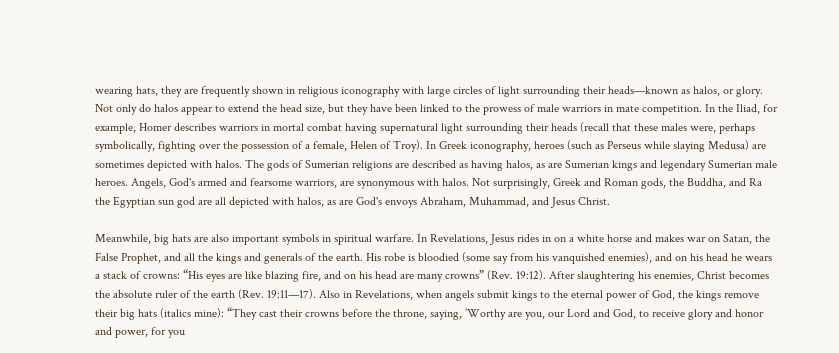wearing hats, they are frequently shown in religious iconography with large circles of light surrounding their heads—known as halos, or glory. Not only do halos appear to extend the head size, but they have been linked to the prowess of male warriors in mate competition. In the Iliad, for example, Homer describes warriors in mortal combat having supernatural light surrounding their heads (recall that these males were, perhaps symbolically, fighting over the possession of a female, Helen of Troy). In Greek iconography, heroes (such as Perseus while slaying Medusa) are sometimes depicted with halos. The gods of Sumerian religions are described as having halos, as are Sumerian kings and legendary Sumerian male heroes. Angels, God's armed and fearsome warriors, are synonymous with halos. Not surprisingly, Greek and Roman gods, the Buddha, and Ra the Egyptian sun god are all depicted with halos, as are God's envoys Abraham, Muhammad, and Jesus Christ.

Meanwhile, big hats are also important symbols in spiritual warfare. In Revelations, Jesus rides in on a white horse and makes war on Satan, the False Prophet, and all the kings and generals of the earth. His robe is bloodied (some say from his vanquished enemies), and on his head he wears a stack of crowns: “His eyes are like blazing fire, and on his head are many crowns” (Rev. 19:12). After slaughtering his enemies, Christ becomes the absolute ruler of the earth (Rev. 19:11—17). Also in Revelations, when angels submit kings to the eternal power of God, the kings remove their big hats (italics mine): “They cast their crowns before the throne, saying, ’Worthy are you, our Lord and God, to receive glory and honor and power, for you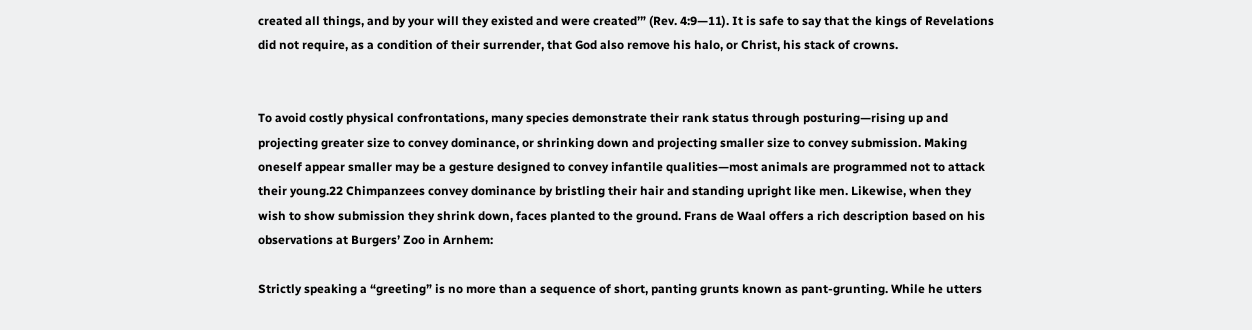created all things, and by your will they existed and were created’” (Rev. 4:9—11). It is safe to say that the kings of Revelations did not require, as a condition of their surrender, that God also remove his halo, or Christ, his stack of crowns.


To avoid costly physical confrontations, many species demonstrate their rank status through posturing—rising up and projecting greater size to convey dominance, or shrinking down and projecting smaller size to convey submission. Making oneself appear smaller may be a gesture designed to convey infantile qualities—most animals are programmed not to attack their young.22 Chimpanzees convey dominance by bristling their hair and standing upright like men. Likewise, when they wish to show submission they shrink down, faces planted to the ground. Frans de Waal offers a rich description based on his observations at Burgers’ Zoo in Arnhem:

Strictly speaking a “greeting” is no more than a sequence of short, panting grunts known as pant-grunting. While he utters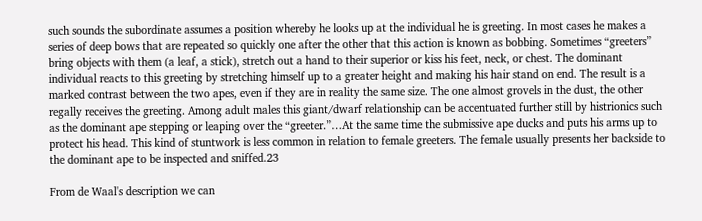such sounds the subordinate assumes a position whereby he looks up at the individual he is greeting. In most cases he makes a series of deep bows that are repeated so quickly one after the other that this action is known as bobbing. Sometimes “greeters” bring objects with them (a leaf, a stick), stretch out a hand to their superior or kiss his feet, neck, or chest. The dominant individual reacts to this greeting by stretching himself up to a greater height and making his hair stand on end. The result is a marked contrast between the two apes, even if they are in reality the same size. The one almost grovels in the dust, the other regally receives the greeting. Among adult males this giant/dwarf relationship can be accentuated further still by histrionics such as the dominant ape stepping or leaping over the “greeter.”…At the same time the submissive ape ducks and puts his arms up to protect his head. This kind of stuntwork is less common in relation to female greeters. The female usually presents her backside to the dominant ape to be inspected and sniffed.23

From de Waal's description we can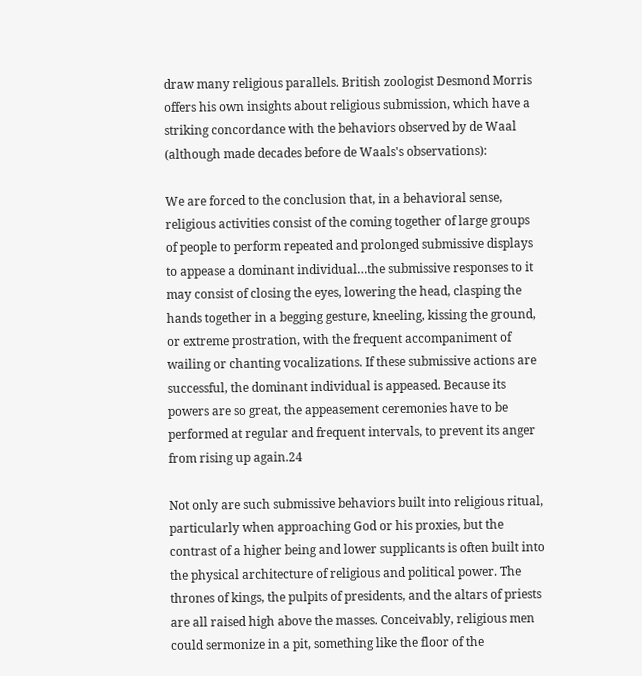draw many religious parallels. British zoologist Desmond Morris offers his own insights about religious submission, which have a striking concordance with the behaviors observed by de Waal (although made decades before de Waals's observations):

We are forced to the conclusion that, in a behavioral sense, religious activities consist of the coming together of large groups of people to perform repeated and prolonged submissive displays to appease a dominant individual…the submissive responses to it may consist of closing the eyes, lowering the head, clasping the hands together in a begging gesture, kneeling, kissing the ground, or extreme prostration, with the frequent accompaniment of wailing or chanting vocalizations. If these submissive actions are successful, the dominant individual is appeased. Because its powers are so great, the appeasement ceremonies have to be performed at regular and frequent intervals, to prevent its anger from rising up again.24

Not only are such submissive behaviors built into religious ritual, particularly when approaching God or his proxies, but the contrast of a higher being and lower supplicants is often built into the physical architecture of religious and political power. The thrones of kings, the pulpits of presidents, and the altars of priests are all raised high above the masses. Conceivably, religious men could sermonize in a pit, something like the floor of the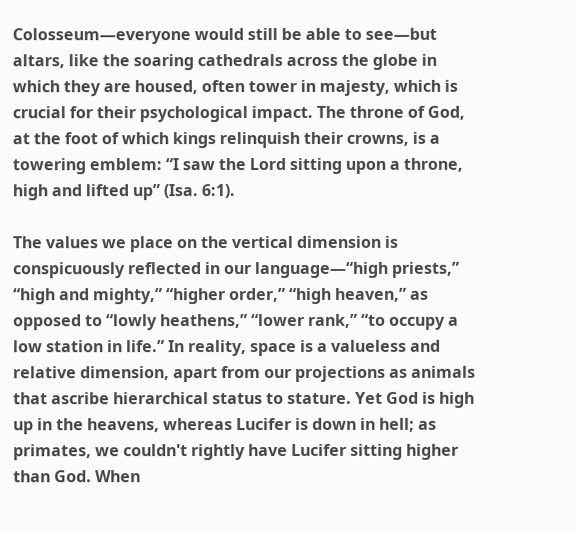Colosseum—everyone would still be able to see—but altars, like the soaring cathedrals across the globe in which they are housed, often tower in majesty, which is crucial for their psychological impact. The throne of God, at the foot of which kings relinquish their crowns, is a towering emblem: “I saw the Lord sitting upon a throne, high and lifted up” (Isa. 6:1).

The values we place on the vertical dimension is conspicuously reflected in our language—“high priests,” “high and mighty,” “higher order,” “high heaven,” as opposed to “lowly heathens,” “lower rank,” “to occupy a low station in life.” In reality, space is a valueless and relative dimension, apart from our projections as animals that ascribe hierarchical status to stature. Yet God is high up in the heavens, whereas Lucifer is down in hell; as primates, we couldn't rightly have Lucifer sitting higher than God. When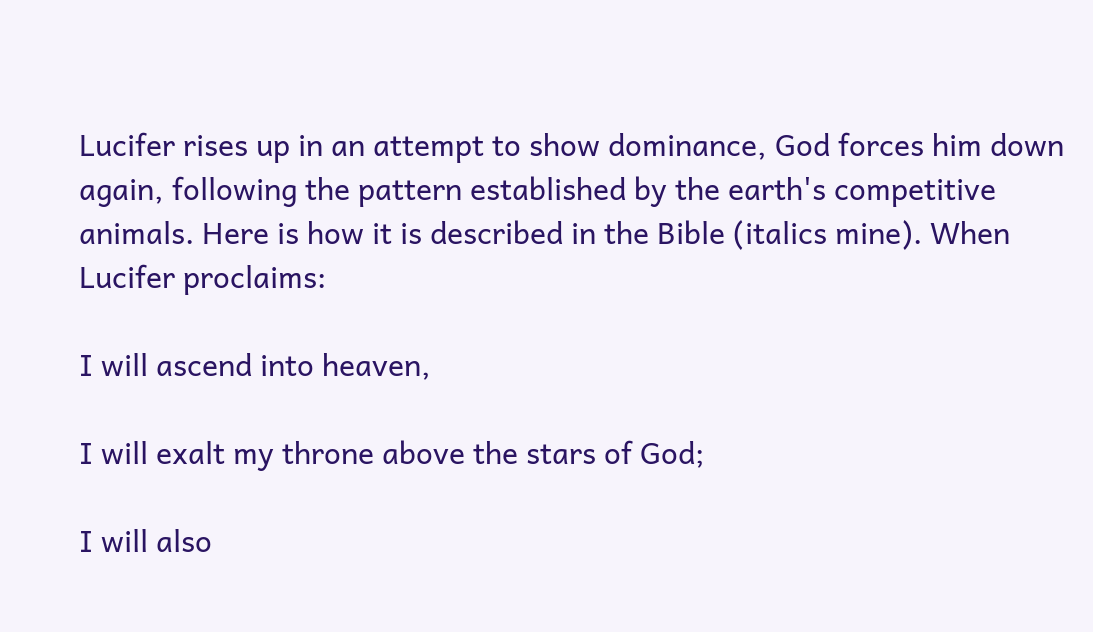Lucifer rises up in an attempt to show dominance, God forces him down again, following the pattern established by the earth's competitive animals. Here is how it is described in the Bible (italics mine). When Lucifer proclaims:

I will ascend into heaven,

I will exalt my throne above the stars of God;

I will also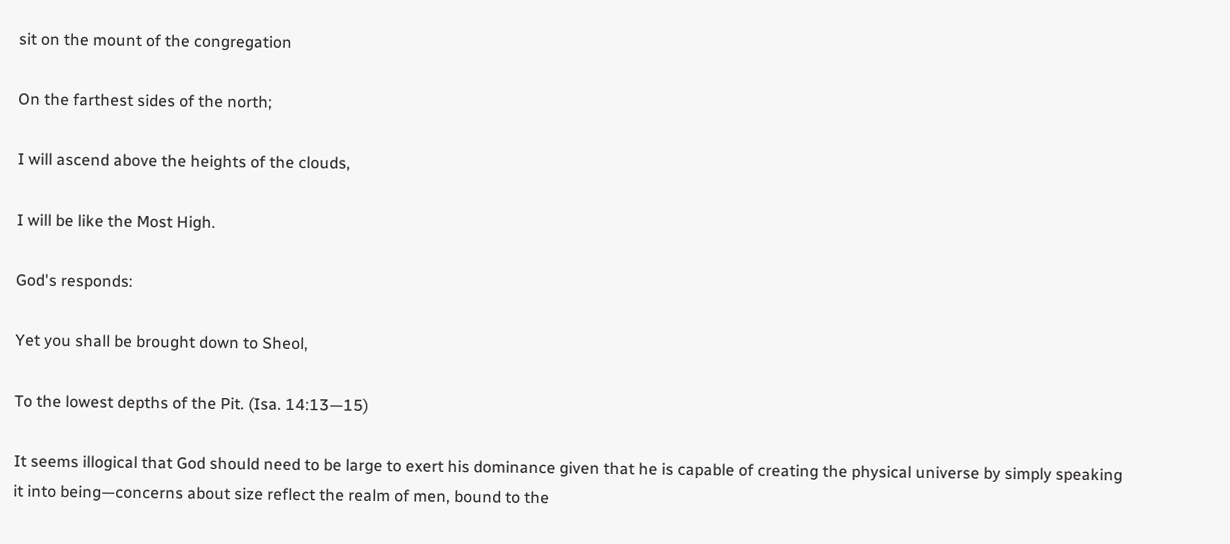sit on the mount of the congregation

On the farthest sides of the north;

I will ascend above the heights of the clouds,

I will be like the Most High.

God's responds:

Yet you shall be brought down to Sheol,

To the lowest depths of the Pit. (Isa. 14:13—15)

It seems illogical that God should need to be large to exert his dominance given that he is capable of creating the physical universe by simply speaking it into being—concerns about size reflect the realm of men, bound to the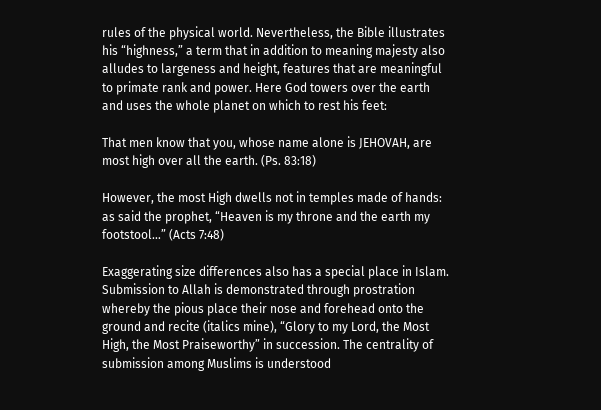rules of the physical world. Nevertheless, the Bible illustrates his “highness,” a term that in addition to meaning majesty also alludes to largeness and height, features that are meaningful to primate rank and power. Here God towers over the earth and uses the whole planet on which to rest his feet:

That men know that you, whose name alone is JEHOVAH, are most high over all the earth. (Ps. 83:18)

However, the most High dwells not in temples made of hands: as said the prophet, “Heaven is my throne and the earth my footstool…” (Acts 7:48)

Exaggerating size differences also has a special place in Islam. Submission to Allah is demonstrated through prostration whereby the pious place their nose and forehead onto the ground and recite (italics mine), “Glory to my Lord, the Most High, the Most Praiseworthy” in succession. The centrality of submission among Muslims is understood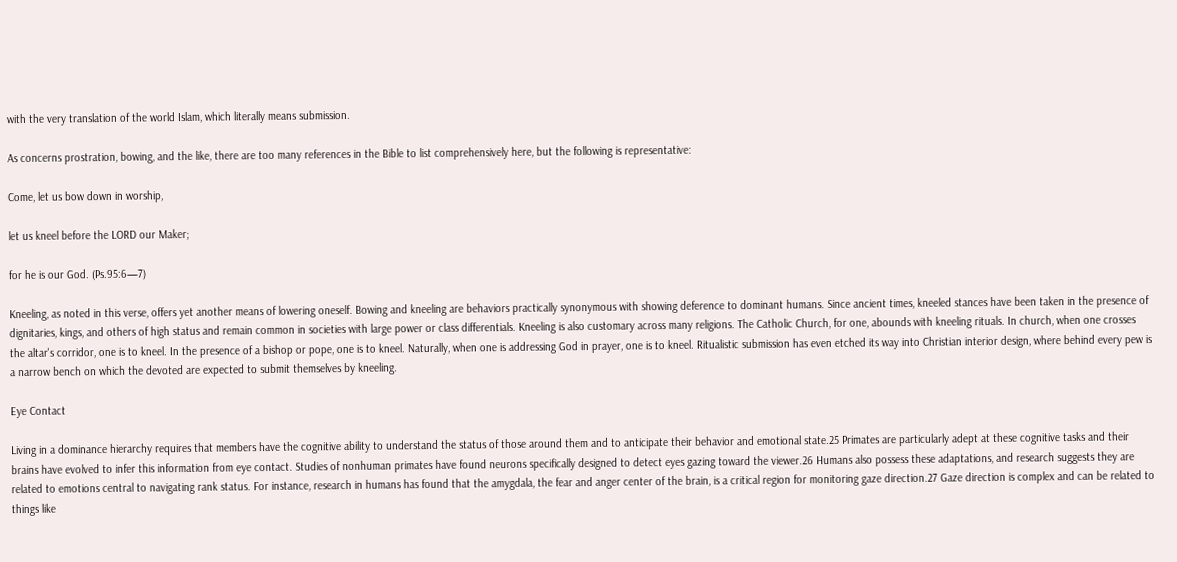with the very translation of the world Islam, which literally means submission.

As concerns prostration, bowing, and the like, there are too many references in the Bible to list comprehensively here, but the following is representative:

Come, let us bow down in worship,

let us kneel before the LORD our Maker;

for he is our God. (Ps.95:6—7)

Kneeling, as noted in this verse, offers yet another means of lowering oneself. Bowing and kneeling are behaviors practically synonymous with showing deference to dominant humans. Since ancient times, kneeled stances have been taken in the presence of dignitaries, kings, and others of high status and remain common in societies with large power or class differentials. Kneeling is also customary across many religions. The Catholic Church, for one, abounds with kneeling rituals. In church, when one crosses the altar's corridor, one is to kneel. In the presence of a bishop or pope, one is to kneel. Naturally, when one is addressing God in prayer, one is to kneel. Ritualistic submission has even etched its way into Christian interior design, where behind every pew is a narrow bench on which the devoted are expected to submit themselves by kneeling.

Eye Contact

Living in a dominance hierarchy requires that members have the cognitive ability to understand the status of those around them and to anticipate their behavior and emotional state.25 Primates are particularly adept at these cognitive tasks and their brains have evolved to infer this information from eye contact. Studies of nonhuman primates have found neurons specifically designed to detect eyes gazing toward the viewer.26 Humans also possess these adaptations, and research suggests they are related to emotions central to navigating rank status. For instance, research in humans has found that the amygdala, the fear and anger center of the brain, is a critical region for monitoring gaze direction.27 Gaze direction is complex and can be related to things like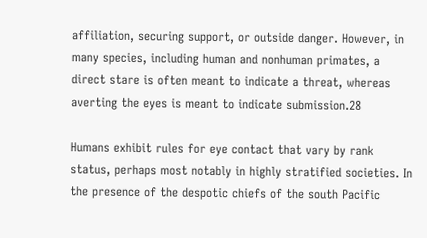affiliation, securing support, or outside danger. However, in many species, including human and nonhuman primates, a direct stare is often meant to indicate a threat, whereas averting the eyes is meant to indicate submission.28

Humans exhibit rules for eye contact that vary by rank status, perhaps most notably in highly stratified societies. In the presence of the despotic chiefs of the south Pacific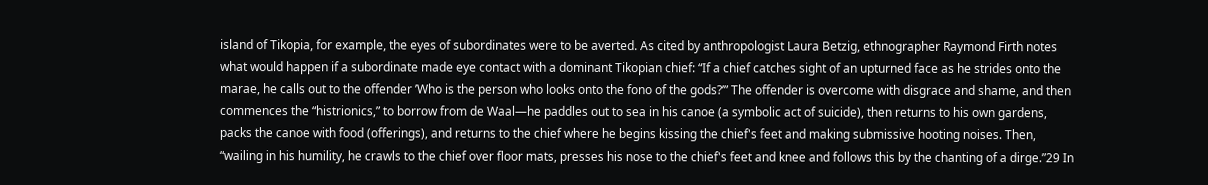island of Tikopia, for example, the eyes of subordinates were to be averted. As cited by anthropologist Laura Betzig, ethnographer Raymond Firth notes what would happen if a subordinate made eye contact with a dominant Tikopian chief: “If a chief catches sight of an upturned face as he strides onto the marae, he calls out to the offender ’Who is the person who looks onto the fono of the gods?’” The offender is overcome with disgrace and shame, and then commences the “histrionics,” to borrow from de Waal—he paddles out to sea in his canoe (a symbolic act of suicide), then returns to his own gardens, packs the canoe with food (offerings), and returns to the chief where he begins kissing the chief's feet and making submissive hooting noises. Then, “wailing in his humility, he crawls to the chief over floor mats, presses his nose to the chief's feet and knee and follows this by the chanting of a dirge.”29 In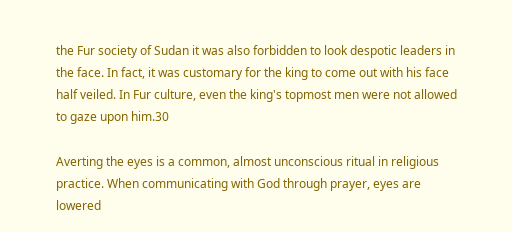the Fur society of Sudan it was also forbidden to look despotic leaders in the face. In fact, it was customary for the king to come out with his face half veiled. In Fur culture, even the king's topmost men were not allowed to gaze upon him.30

Averting the eyes is a common, almost unconscious ritual in religious practice. When communicating with God through prayer, eyes are lowered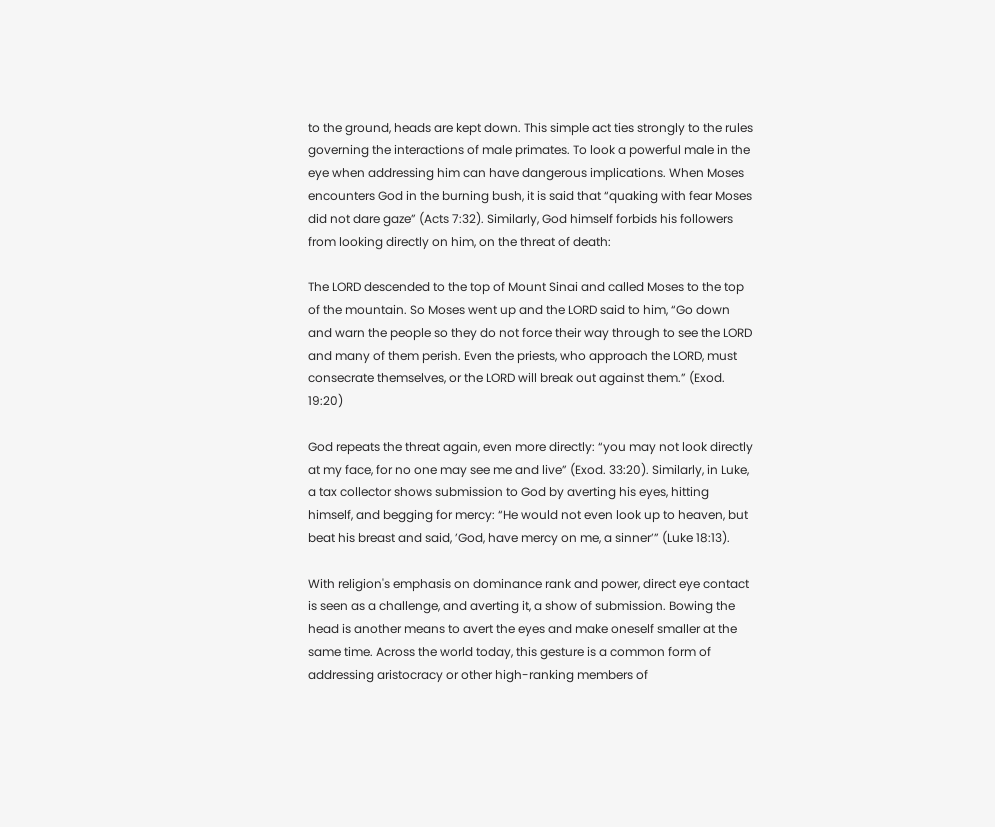to the ground, heads are kept down. This simple act ties strongly to the rules governing the interactions of male primates. To look a powerful male in the eye when addressing him can have dangerous implications. When Moses encounters God in the burning bush, it is said that “quaking with fear Moses did not dare gaze” (Acts 7:32). Similarly, God himself forbids his followers from looking directly on him, on the threat of death:

The LORD descended to the top of Mount Sinai and called Moses to the top of the mountain. So Moses went up and the LORD said to him, “Go down and warn the people so they do not force their way through to see the LORD and many of them perish. Even the priests, who approach the LORD, must consecrate themselves, or the LORD will break out against them.” (Exod. 19:20)

God repeats the threat again, even more directly: “you may not look directly at my face, for no one may see me and live” (Exod. 33:20). Similarly, in Luke, a tax collector shows submission to God by averting his eyes, hitting himself, and begging for mercy: “He would not even look up to heaven, but beat his breast and said, ’God, have mercy on me, a sinner’” (Luke 18:13).

With religion's emphasis on dominance rank and power, direct eye contact is seen as a challenge, and averting it, a show of submission. Bowing the head is another means to avert the eyes and make oneself smaller at the same time. Across the world today, this gesture is a common form of addressing aristocracy or other high-ranking members of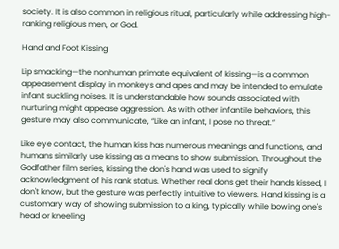society. It is also common in religious ritual, particularly while addressing high-ranking religious men, or God.

Hand and Foot Kissing

Lip smacking—the nonhuman primate equivalent of kissing—is a common appeasement display in monkeys and apes and may be intended to emulate infant suckling noises. It is understandable how sounds associated with nurturing might appease aggression. As with other infantile behaviors, this gesture may also communicate, “Like an infant, I pose no threat.”

Like eye contact, the human kiss has numerous meanings and functions, and humans similarly use kissing as a means to show submission. Throughout the Godfather film series, kissing the don's hand was used to signify acknowledgment of his rank status. Whether real dons get their hands kissed, I don't know, but the gesture was perfectly intuitive to viewers. Hand kissing is a customary way of showing submission to a king, typically while bowing one's head or kneeling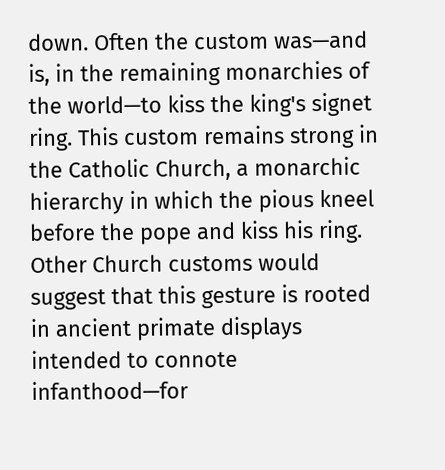down. Often the custom was—and is, in the remaining monarchies of the world—to kiss the king's signet ring. This custom remains strong in the Catholic Church, a monarchic hierarchy in which the pious kneel before the pope and kiss his ring. Other Church customs would suggest that this gesture is rooted in ancient primate displays intended to connote infanthood—for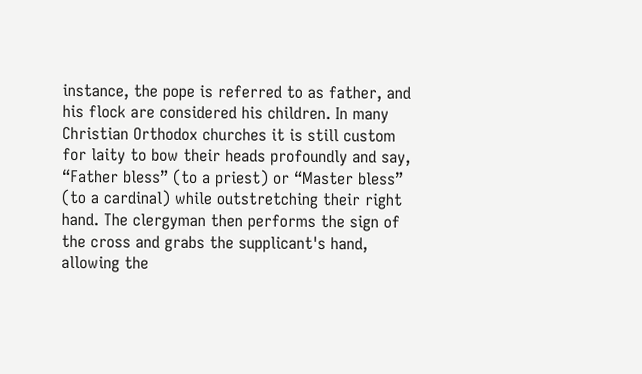instance, the pope is referred to as father, and his flock are considered his children. In many Christian Orthodox churches it is still custom for laity to bow their heads profoundly and say, “Father bless” (to a priest) or “Master bless” (to a cardinal) while outstretching their right hand. The clergyman then performs the sign of the cross and grabs the supplicant's hand, allowing the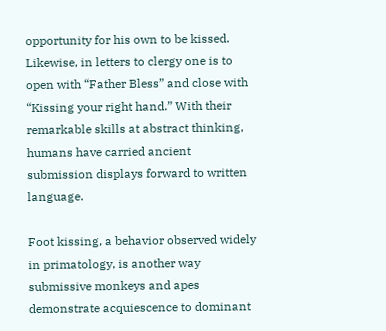opportunity for his own to be kissed. Likewise, in letters to clergy one is to open with “Father Bless” and close with “Kissing your right hand.” With their remarkable skills at abstract thinking, humans have carried ancient submission displays forward to written language.

Foot kissing, a behavior observed widely in primatology, is another way submissive monkeys and apes demonstrate acquiescence to dominant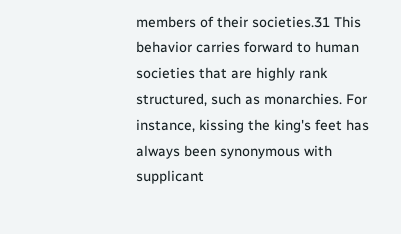members of their societies.31 This behavior carries forward to human societies that are highly rank structured, such as monarchies. For instance, kissing the king's feet has always been synonymous with supplicant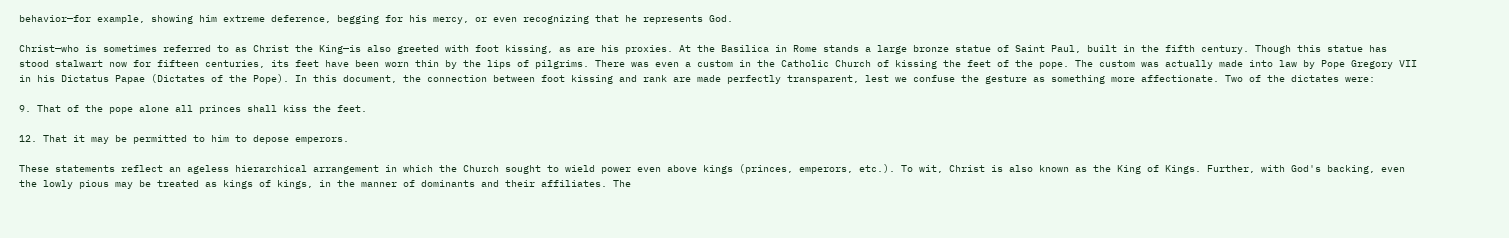behavior—for example, showing him extreme deference, begging for his mercy, or even recognizing that he represents God.

Christ—who is sometimes referred to as Christ the King—is also greeted with foot kissing, as are his proxies. At the Basilica in Rome stands a large bronze statue of Saint Paul, built in the fifth century. Though this statue has stood stalwart now for fifteen centuries, its feet have been worn thin by the lips of pilgrims. There was even a custom in the Catholic Church of kissing the feet of the pope. The custom was actually made into law by Pope Gregory VII in his Dictatus Papae (Dictates of the Pope). In this document, the connection between foot kissing and rank are made perfectly transparent, lest we confuse the gesture as something more affectionate. Two of the dictates were:

9. That of the pope alone all princes shall kiss the feet.

12. That it may be permitted to him to depose emperors.

These statements reflect an ageless hierarchical arrangement in which the Church sought to wield power even above kings (princes, emperors, etc.). To wit, Christ is also known as the King of Kings. Further, with God's backing, even the lowly pious may be treated as kings of kings, in the manner of dominants and their affiliates. The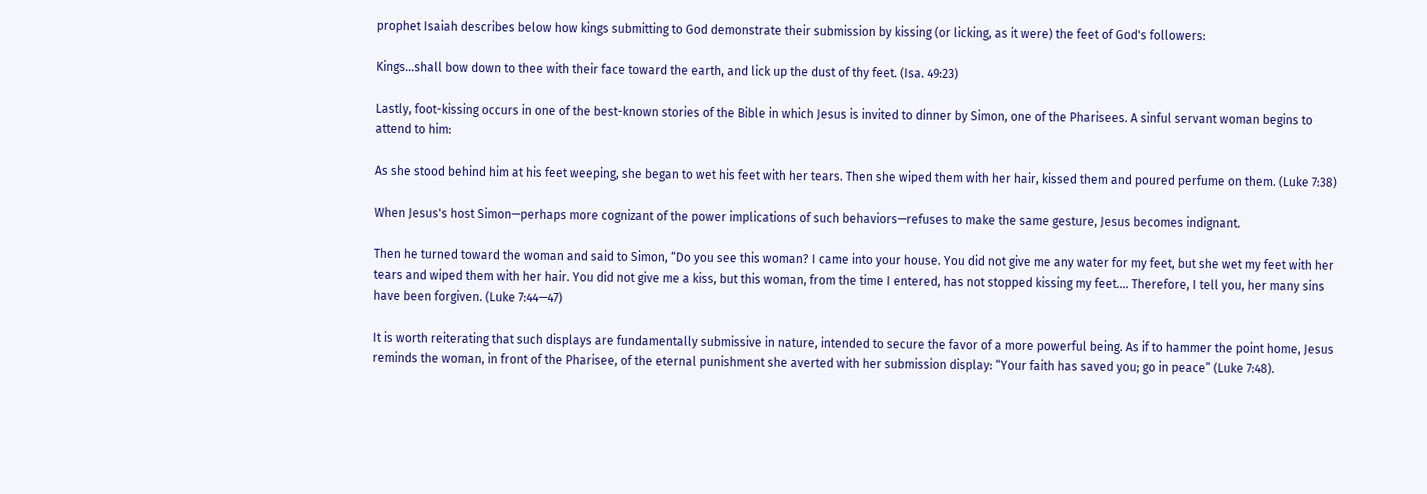prophet Isaiah describes below how kings submitting to God demonstrate their submission by kissing (or licking, as it were) the feet of God's followers:

Kings…shall bow down to thee with their face toward the earth, and lick up the dust of thy feet. (Isa. 49:23)

Lastly, foot-kissing occurs in one of the best-known stories of the Bible in which Jesus is invited to dinner by Simon, one of the Pharisees. A sinful servant woman begins to attend to him:

As she stood behind him at his feet weeping, she began to wet his feet with her tears. Then she wiped them with her hair, kissed them and poured perfume on them. (Luke 7:38)

When Jesus's host Simon—perhaps more cognizant of the power implications of such behaviors—refuses to make the same gesture, Jesus becomes indignant.

Then he turned toward the woman and said to Simon, “Do you see this woman? I came into your house. You did not give me any water for my feet, but she wet my feet with her tears and wiped them with her hair. You did not give me a kiss, but this woman, from the time I entered, has not stopped kissing my feet…. Therefore, I tell you, her many sins have been forgiven. (Luke 7:44—47)

It is worth reiterating that such displays are fundamentally submissive in nature, intended to secure the favor of a more powerful being. As if to hammer the point home, Jesus reminds the woman, in front of the Pharisee, of the eternal punishment she averted with her submission display: “Your faith has saved you; go in peace” (Luke 7:48).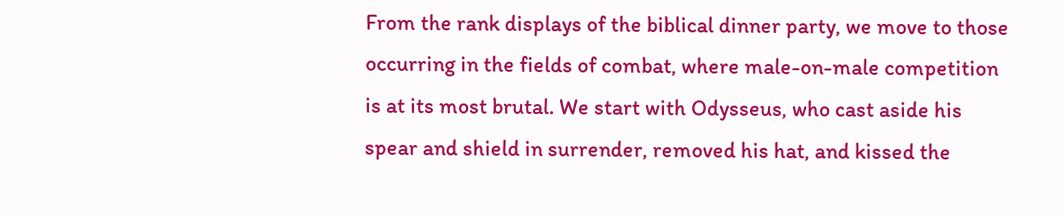From the rank displays of the biblical dinner party, we move to those occurring in the fields of combat, where male-on-male competition is at its most brutal. We start with Odysseus, who cast aside his spear and shield in surrender, removed his hat, and kissed the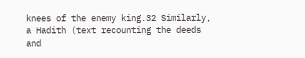knees of the enemy king.32 Similarly, a Hadith (text recounting the deeds and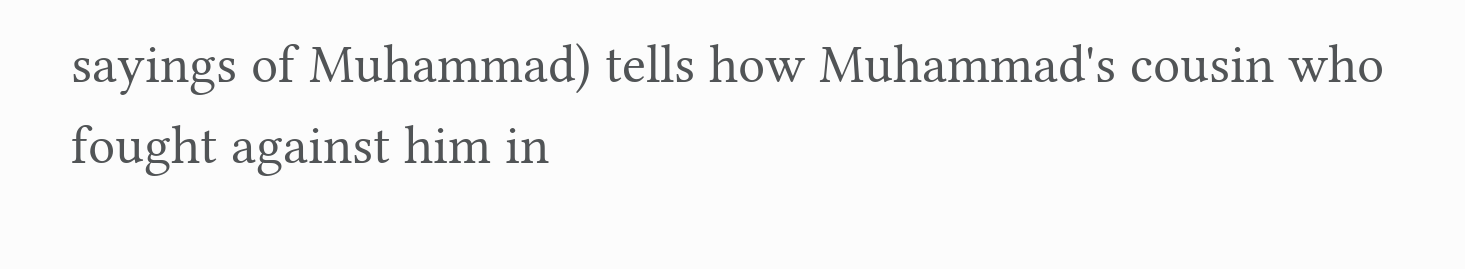sayings of Muhammad) tells how Muhammad's cousin who fought against him in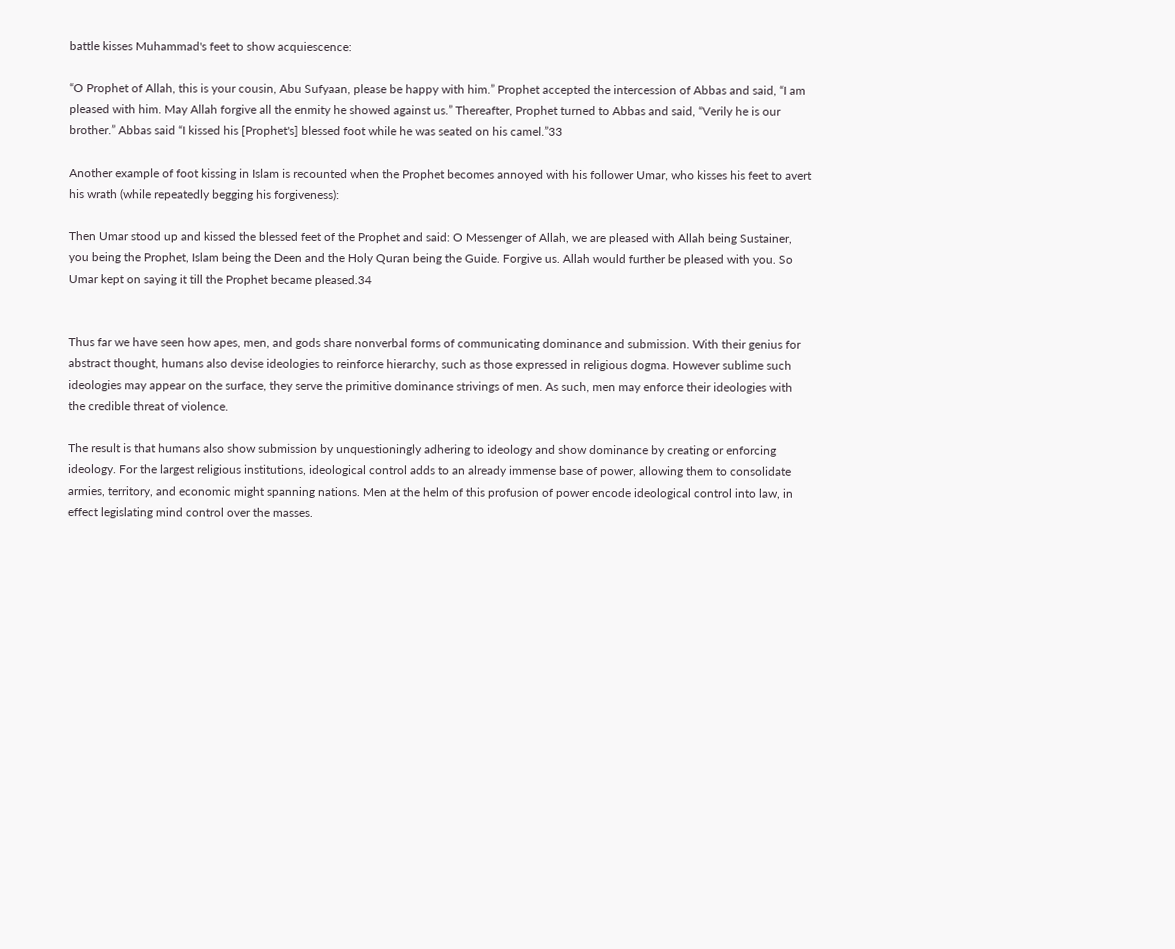battle kisses Muhammad's feet to show acquiescence:

“O Prophet of Allah, this is your cousin, Abu Sufyaan, please be happy with him.” Prophet accepted the intercession of Abbas and said, “I am pleased with him. May Allah forgive all the enmity he showed against us.” Thereafter, Prophet turned to Abbas and said, “Verily he is our brother.” Abbas said “I kissed his [Prophet's] blessed foot while he was seated on his camel.”33

Another example of foot kissing in Islam is recounted when the Prophet becomes annoyed with his follower Umar, who kisses his feet to avert his wrath (while repeatedly begging his forgiveness):

Then Umar stood up and kissed the blessed feet of the Prophet and said: O Messenger of Allah, we are pleased with Allah being Sustainer, you being the Prophet, Islam being the Deen and the Holy Quran being the Guide. Forgive us. Allah would further be pleased with you. So Umar kept on saying it till the Prophet became pleased.34


Thus far we have seen how apes, men, and gods share nonverbal forms of communicating dominance and submission. With their genius for abstract thought, humans also devise ideologies to reinforce hierarchy, such as those expressed in religious dogma. However sublime such ideologies may appear on the surface, they serve the primitive dominance strivings of men. As such, men may enforce their ideologies with the credible threat of violence.

The result is that humans also show submission by unquestioningly adhering to ideology and show dominance by creating or enforcing ideology. For the largest religious institutions, ideological control adds to an already immense base of power, allowing them to consolidate armies, territory, and economic might spanning nations. Men at the helm of this profusion of power encode ideological control into law, in effect legislating mind control over the masses.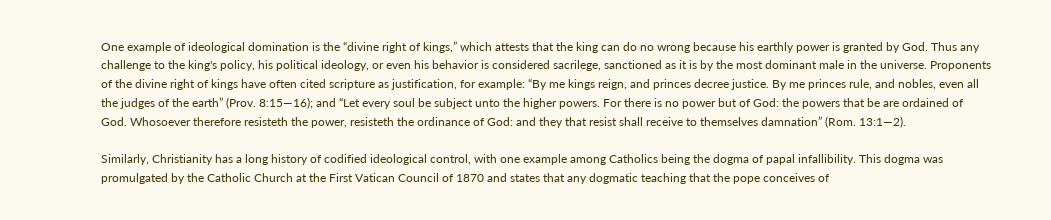One example of ideological domination is the “divine right of kings,” which attests that the king can do no wrong because his earthly power is granted by God. Thus any challenge to the king's policy, his political ideology, or even his behavior is considered sacrilege, sanctioned as it is by the most dominant male in the universe. Proponents of the divine right of kings have often cited scripture as justification, for example: “By me kings reign, and princes decree justice. By me princes rule, and nobles, even all the judges of the earth” (Prov. 8:15—16); and “Let every soul be subject unto the higher powers. For there is no power but of God: the powers that be are ordained of God. Whosoever therefore resisteth the power, resisteth the ordinance of God: and they that resist shall receive to themselves damnation” (Rom. 13:1—2).

Similarly, Christianity has a long history of codified ideological control, with one example among Catholics being the dogma of papal infallibility. This dogma was promulgated by the Catholic Church at the First Vatican Council of 1870 and states that any dogmatic teaching that the pope conceives of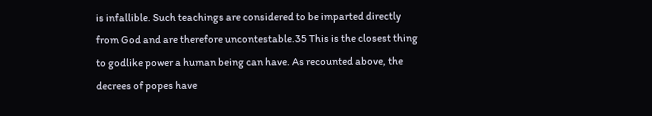is infallible. Such teachings are considered to be imparted directly from God and are therefore uncontestable.35 This is the closest thing to godlike power a human being can have. As recounted above, the decrees of popes have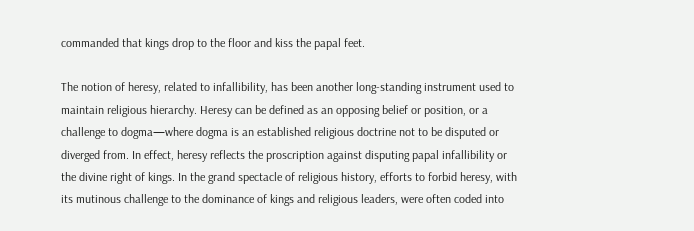commanded that kings drop to the floor and kiss the papal feet.

The notion of heresy, related to infallibility, has been another long-standing instrument used to maintain religious hierarchy. Heresy can be defined as an opposing belief or position, or a challenge to dogma—where dogma is an established religious doctrine not to be disputed or diverged from. In effect, heresy reflects the proscription against disputing papal infallibility or the divine right of kings. In the grand spectacle of religious history, efforts to forbid heresy, with its mutinous challenge to the dominance of kings and religious leaders, were often coded into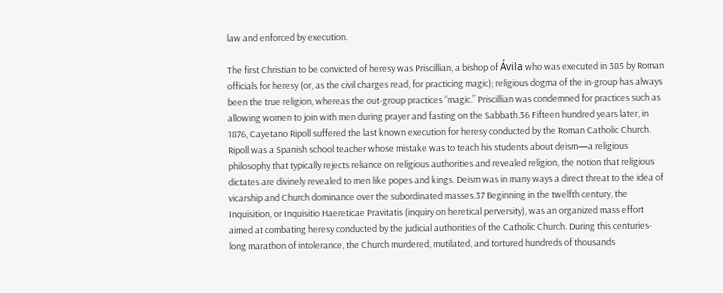law and enforced by execution.

The first Christian to be convicted of heresy was Priscillian, a bishop of Ávila who was executed in 385 by Roman officials for heresy (or, as the civil charges read, for practicing magic); religious dogma of the in-group has always been the true religion, whereas the out-group practices “magic.” Priscillian was condemned for practices such as allowing women to join with men during prayer and fasting on the Sabbath.36 Fifteen hundred years later, in 1876, Cayetano Ripoll suffered the last known execution for heresy conducted by the Roman Catholic Church. Ripoll was a Spanish school teacher whose mistake was to teach his students about deism—a religious philosophy that typically rejects reliance on religious authorities and revealed religion, the notion that religious dictates are divinely revealed to men like popes and kings. Deism was in many ways a direct threat to the idea of vicarship and Church dominance over the subordinated masses.37 Beginning in the twelfth century, the Inquisition, or Inquisitio Haereticae Pravitatis (inquiry on heretical perversity), was an organized mass effort aimed at combating heresy conducted by the judicial authorities of the Catholic Church. During this centuries-long marathon of intolerance, the Church murdered, mutilated, and tortured hundreds of thousands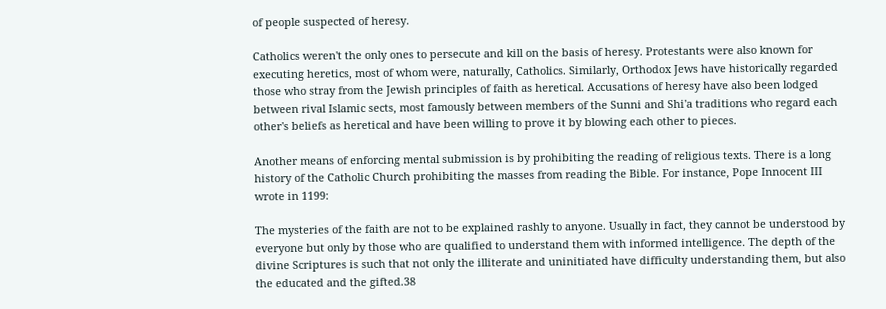of people suspected of heresy.

Catholics weren't the only ones to persecute and kill on the basis of heresy. Protestants were also known for executing heretics, most of whom were, naturally, Catholics. Similarly, Orthodox Jews have historically regarded those who stray from the Jewish principles of faith as heretical. Accusations of heresy have also been lodged between rival Islamic sects, most famously between members of the Sunni and Shi'a traditions who regard each other's beliefs as heretical and have been willing to prove it by blowing each other to pieces.

Another means of enforcing mental submission is by prohibiting the reading of religious texts. There is a long history of the Catholic Church prohibiting the masses from reading the Bible. For instance, Pope Innocent III wrote in 1199:

The mysteries of the faith are not to be explained rashly to anyone. Usually in fact, they cannot be understood by everyone but only by those who are qualified to understand them with informed intelligence. The depth of the divine Scriptures is such that not only the illiterate and uninitiated have difficulty understanding them, but also the educated and the gifted.38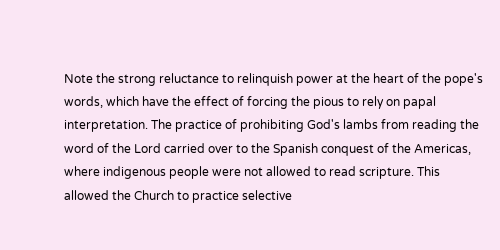Note the strong reluctance to relinquish power at the heart of the pope's words, which have the effect of forcing the pious to rely on papal interpretation. The practice of prohibiting God's lambs from reading the word of the Lord carried over to the Spanish conquest of the Americas, where indigenous people were not allowed to read scripture. This allowed the Church to practice selective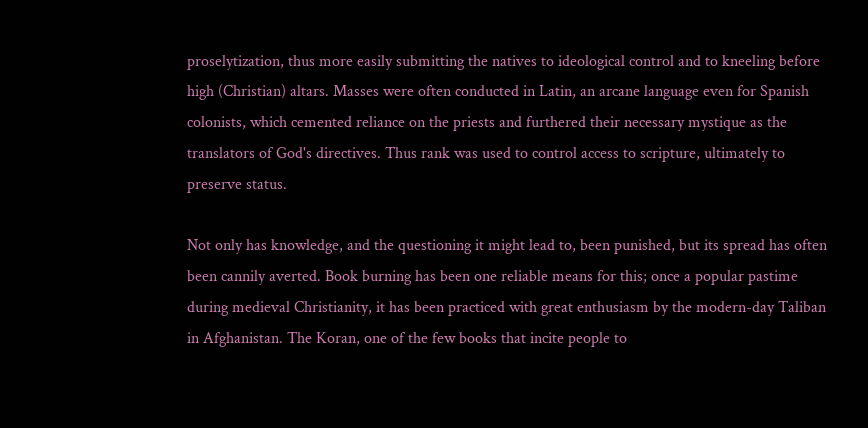proselytization, thus more easily submitting the natives to ideological control and to kneeling before high (Christian) altars. Masses were often conducted in Latin, an arcane language even for Spanish colonists, which cemented reliance on the priests and furthered their necessary mystique as the translators of God's directives. Thus rank was used to control access to scripture, ultimately to preserve status.

Not only has knowledge, and the questioning it might lead to, been punished, but its spread has often been cannily averted. Book burning has been one reliable means for this; once a popular pastime during medieval Christianity, it has been practiced with great enthusiasm by the modern-day Taliban in Afghanistan. The Koran, one of the few books that incite people to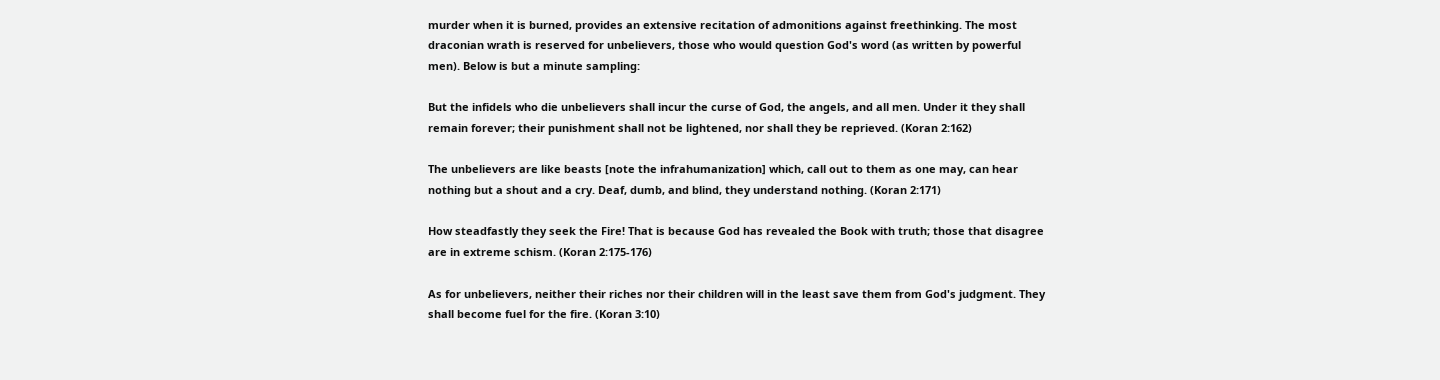murder when it is burned, provides an extensive recitation of admonitions against freethinking. The most draconian wrath is reserved for unbelievers, those who would question God's word (as written by powerful men). Below is but a minute sampling:

But the infidels who die unbelievers shall incur the curse of God, the angels, and all men. Under it they shall remain forever; their punishment shall not be lightened, nor shall they be reprieved. (Koran 2:162)

The unbelievers are like beasts [note the infrahumanization] which, call out to them as one may, can hear nothing but a shout and a cry. Deaf, dumb, and blind, they understand nothing. (Koran 2:171)

How steadfastly they seek the Fire! That is because God has revealed the Book with truth; those that disagree are in extreme schism. (Koran 2:175-176)

As for unbelievers, neither their riches nor their children will in the least save them from God's judgment. They shall become fuel for the fire. (Koran 3:10)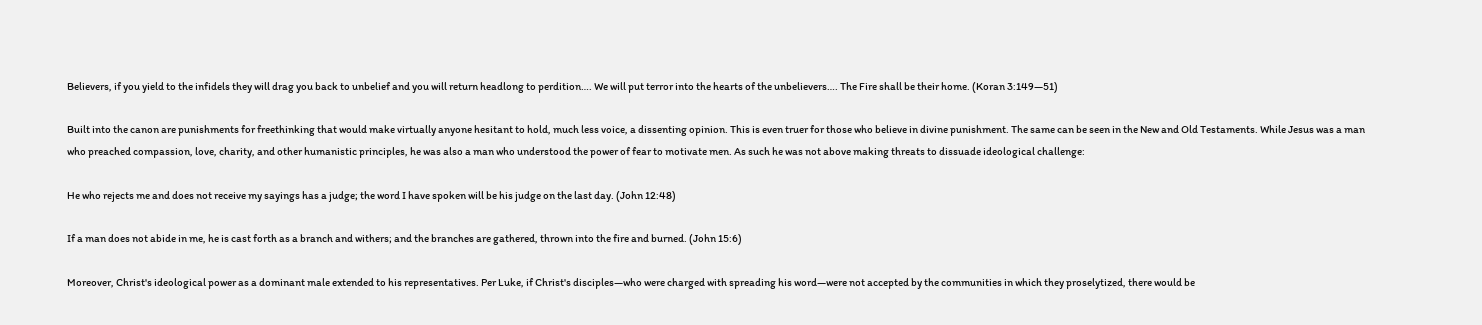Believers, if you yield to the infidels they will drag you back to unbelief and you will return headlong to perdition…. We will put terror into the hearts of the unbelievers…. The Fire shall be their home. (Koran 3:149—51)

Built into the canon are punishments for freethinking that would make virtually anyone hesitant to hold, much less voice, a dissenting opinion. This is even truer for those who believe in divine punishment. The same can be seen in the New and Old Testaments. While Jesus was a man who preached compassion, love, charity, and other humanistic principles, he was also a man who understood the power of fear to motivate men. As such he was not above making threats to dissuade ideological challenge:

He who rejects me and does not receive my sayings has a judge; the word I have spoken will be his judge on the last day. (John 12:48)

If a man does not abide in me, he is cast forth as a branch and withers; and the branches are gathered, thrown into the fire and burned. (John 15:6)

Moreover, Christ's ideological power as a dominant male extended to his representatives. Per Luke, if Christ's disciples—who were charged with spreading his word—were not accepted by the communities in which they proselytized, there would be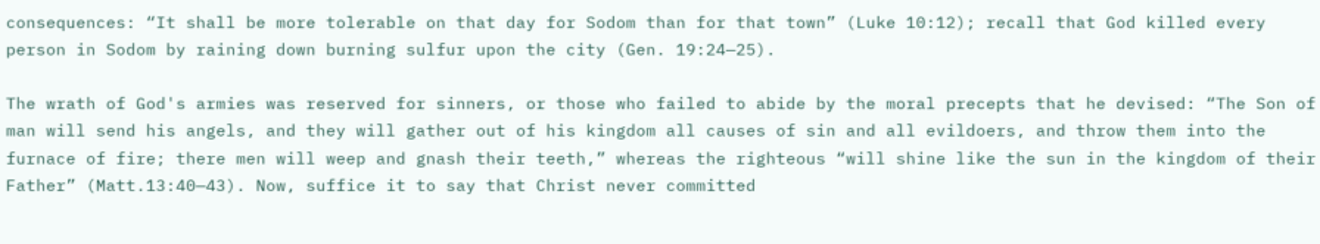consequences: “It shall be more tolerable on that day for Sodom than for that town” (Luke 10:12); recall that God killed every person in Sodom by raining down burning sulfur upon the city (Gen. 19:24—25).

The wrath of God's armies was reserved for sinners, or those who failed to abide by the moral precepts that he devised: “The Son of man will send his angels, and they will gather out of his kingdom all causes of sin and all evildoers, and throw them into the furnace of fire; there men will weep and gnash their teeth,” whereas the righteous “will shine like the sun in the kingdom of their Father” (Matt.13:40—43). Now, suffice it to say that Christ never committed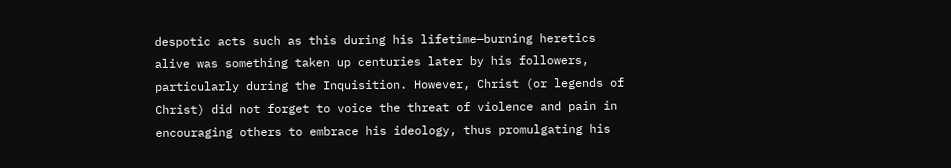despotic acts such as this during his lifetime—burning heretics alive was something taken up centuries later by his followers, particularly during the Inquisition. However, Christ (or legends of Christ) did not forget to voice the threat of violence and pain in encouraging others to embrace his ideology, thus promulgating his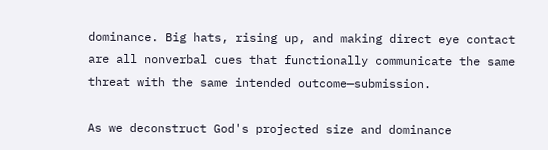dominance. Big hats, rising up, and making direct eye contact are all nonverbal cues that functionally communicate the same threat with the same intended outcome—submission.

As we deconstruct God's projected size and dominance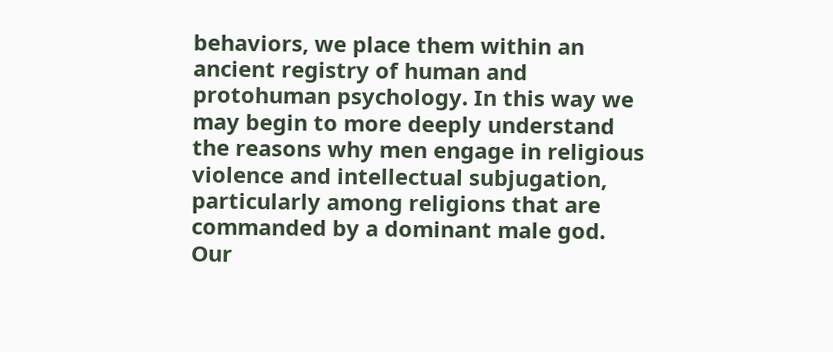behaviors, we place them within an ancient registry of human and protohuman psychology. In this way we may begin to more deeply understand the reasons why men engage in religious violence and intellectual subjugation, particularly among religions that are commanded by a dominant male god. Our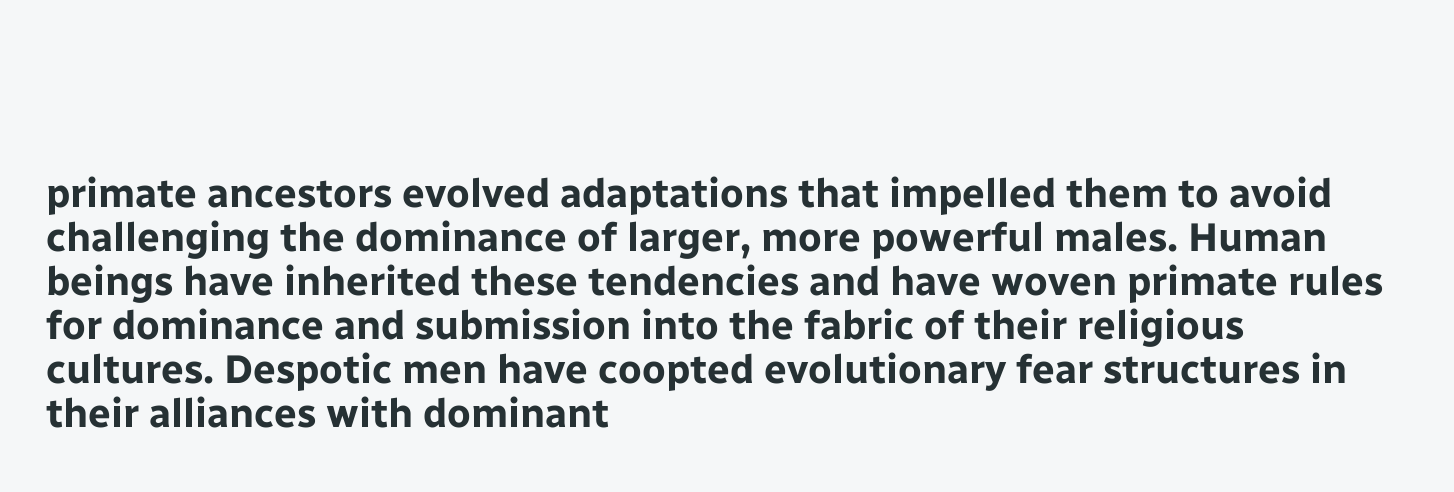primate ancestors evolved adaptations that impelled them to avoid challenging the dominance of larger, more powerful males. Human beings have inherited these tendencies and have woven primate rules for dominance and submission into the fabric of their religious cultures. Despotic men have coopted evolutionary fear structures in their alliances with dominant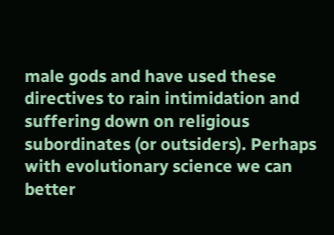male gods and have used these directives to rain intimidation and suffering down on religious subordinates (or outsiders). Perhaps with evolutionary science we can better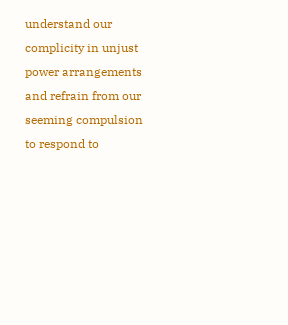understand our complicity in unjust power arrangements and refrain from our seeming compulsion to respond to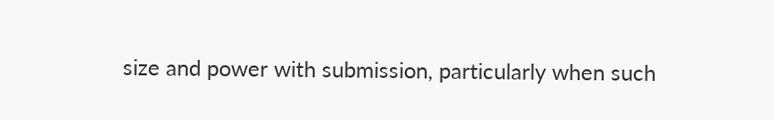size and power with submission, particularly when such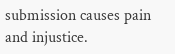submission causes pain and injustice.